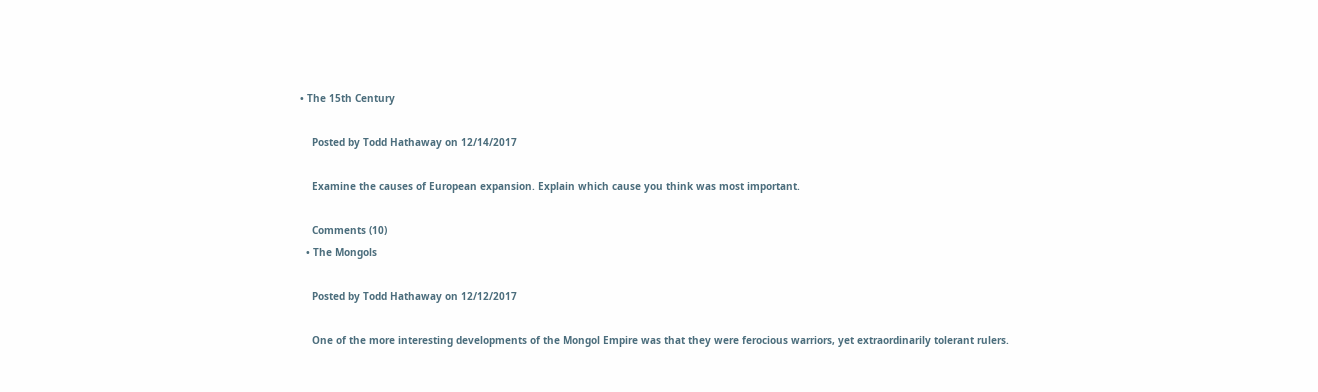• The 15th Century

    Posted by Todd Hathaway on 12/14/2017

    Examine the causes of European expansion. Explain which cause you think was most important.

    Comments (10)
  • The Mongols

    Posted by Todd Hathaway on 12/12/2017

    One of the more interesting developments of the Mongol Empire was that they were ferocious warriors, yet extraordinarily tolerant rulers.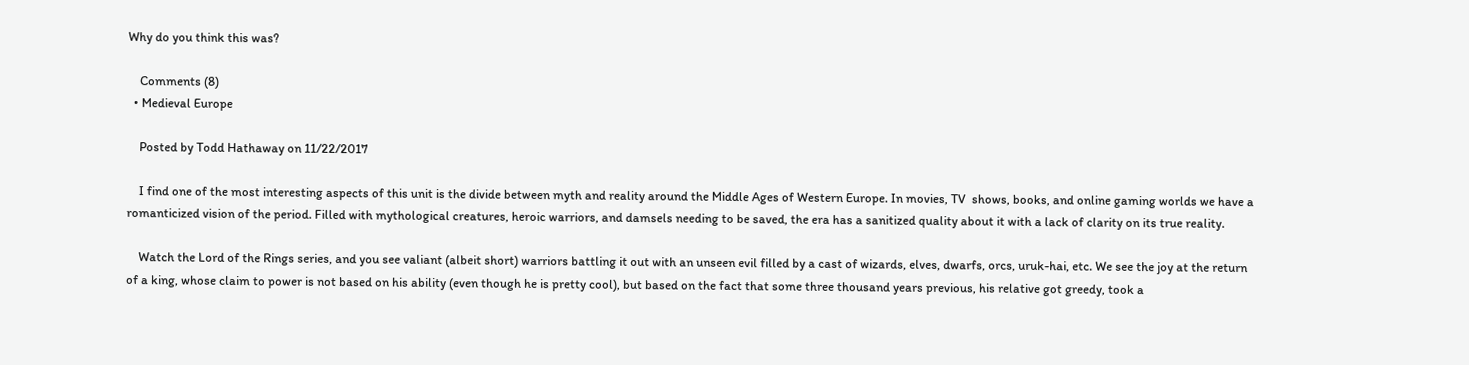Why do you think this was?

    Comments (8)
  • Medieval Europe

    Posted by Todd Hathaway on 11/22/2017

    I find one of the most interesting aspects of this unit is the divide between myth and reality around the Middle Ages of Western Europe. In movies, TV  shows, books, and online gaming worlds we have a romanticized vision of the period. Filled with mythological creatures, heroic warriors, and damsels needing to be saved, the era has a sanitized quality about it with a lack of clarity on its true reality.

    Watch the Lord of the Rings series, and you see valiant (albeit short) warriors battling it out with an unseen evil filled by a cast of wizards, elves, dwarfs, orcs, uruk-hai, etc. We see the joy at the return of a king, whose claim to power is not based on his ability (even though he is pretty cool), but based on the fact that some three thousand years previous, his relative got greedy, took a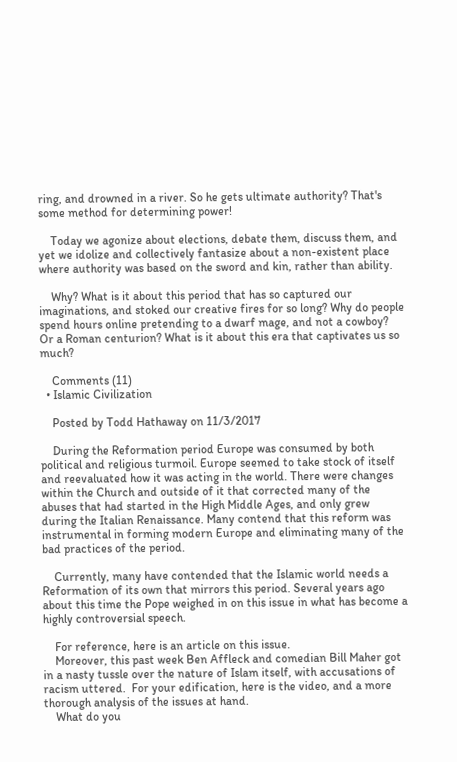ring, and drowned in a river. So he gets ultimate authority? That's some method for determining power!

    Today we agonize about elections, debate them, discuss them, and yet we idolize and collectively fantasize about a non-existent place where authority was based on the sword and kin, rather than ability.

    Why? What is it about this period that has so captured our imaginations, and stoked our creative fires for so long? Why do people spend hours online pretending to a dwarf mage, and not a cowboy? Or a Roman centurion? What is it about this era that captivates us so much?

    Comments (11)
  • Islamic Civilization

    Posted by Todd Hathaway on 11/3/2017

    During the Reformation period Europe was consumed by both political and religious turmoil. Europe seemed to take stock of itself and reevaluated how it was acting in the world. There were changes within the Church and outside of it that corrected many of the abuses that had started in the High Middle Ages, and only grew during the Italian Renaissance. Many contend that this reform was instrumental in forming modern Europe and eliminating many of the bad practices of the period.

    Currently, many have contended that the Islamic world needs a Reformation of its own that mirrors this period. Several years ago about this time the Pope weighed in on this issue in what has become a highly controversial speech.

    For reference, here is an article on this issue.
    Moreover, this past week Ben Affleck and comedian Bill Maher got in a nasty tussle over the nature of Islam itself, with accusations of racism uttered.  For your edification, here is the video, and a more thorough analysis of the issues at hand.
    What do you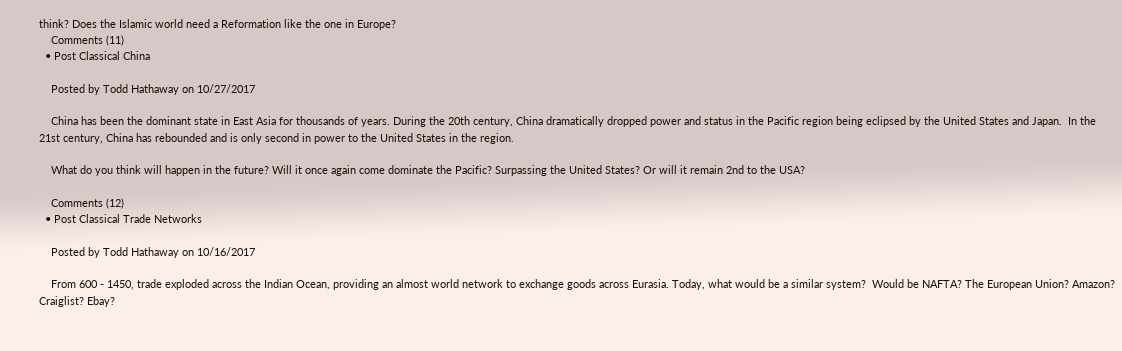think? Does the Islamic world need a Reformation like the one in Europe?
    Comments (11)
  • Post Classical China

    Posted by Todd Hathaway on 10/27/2017

    China has been the dominant state in East Asia for thousands of years. During the 20th century, China dramatically dropped power and status in the Pacific region being eclipsed by the United States and Japan.  In the 21st century, China has rebounded and is only second in power to the United States in the region.

    What do you think will happen in the future? Will it once again come dominate the Pacific? Surpassing the United States? Or will it remain 2nd to the USA?

    Comments (12)
  • Post Classical Trade Networks

    Posted by Todd Hathaway on 10/16/2017

    From 600 - 1450, trade exploded across the Indian Ocean, providing an almost world network to exchange goods across Eurasia. Today, what would be a similar system?  Would be NAFTA? The European Union? Amazon? Craiglist? Ebay?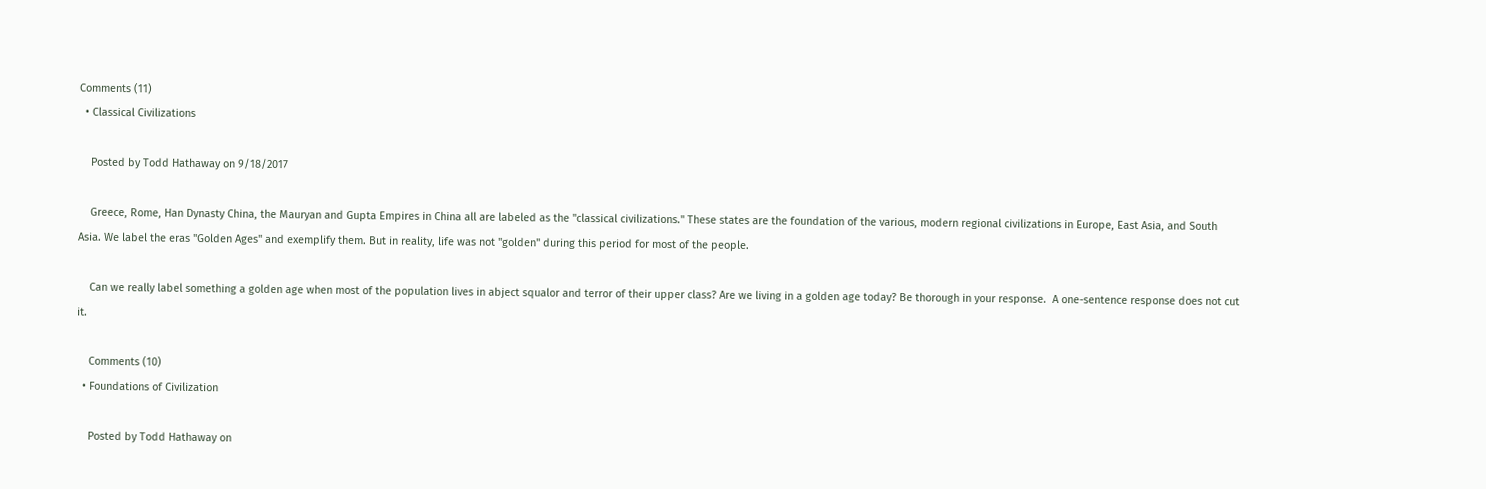Comments (11)
  • Classical Civilizations

    Posted by Todd Hathaway on 9/18/2017

    Greece, Rome, Han Dynasty China, the Mauryan and Gupta Empires in China all are labeled as the "classical civilizations." These states are the foundation of the various, modern regional civilizations in Europe, East Asia, and South Asia. We label the eras "Golden Ages" and exemplify them. But in reality, life was not "golden" during this period for most of the people.

    Can we really label something a golden age when most of the population lives in abject squalor and terror of their upper class? Are we living in a golden age today? Be thorough in your response.  A one-sentence response does not cut it.

    Comments (10)
  • Foundations of Civilization

    Posted by Todd Hathaway on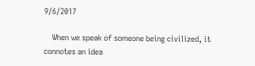9/6/2017

    When we speak of someone being civilized, it connotes an idea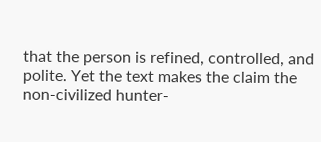that the person is refined, controlled, and polite. Yet the text makes the claim the non-civilized hunter-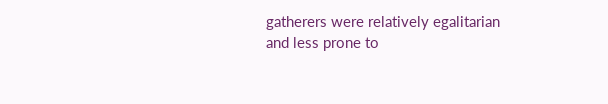gatherers were relatively egalitarian and less prone to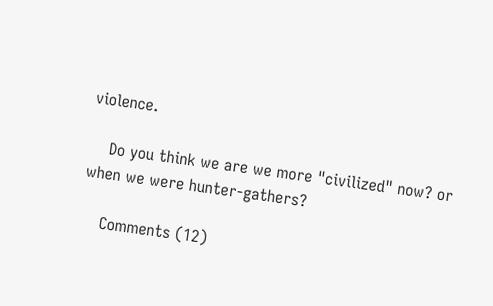violence.

    Do you think we are we more "civilized" now? or when we were hunter-gathers?

    Comments (12)